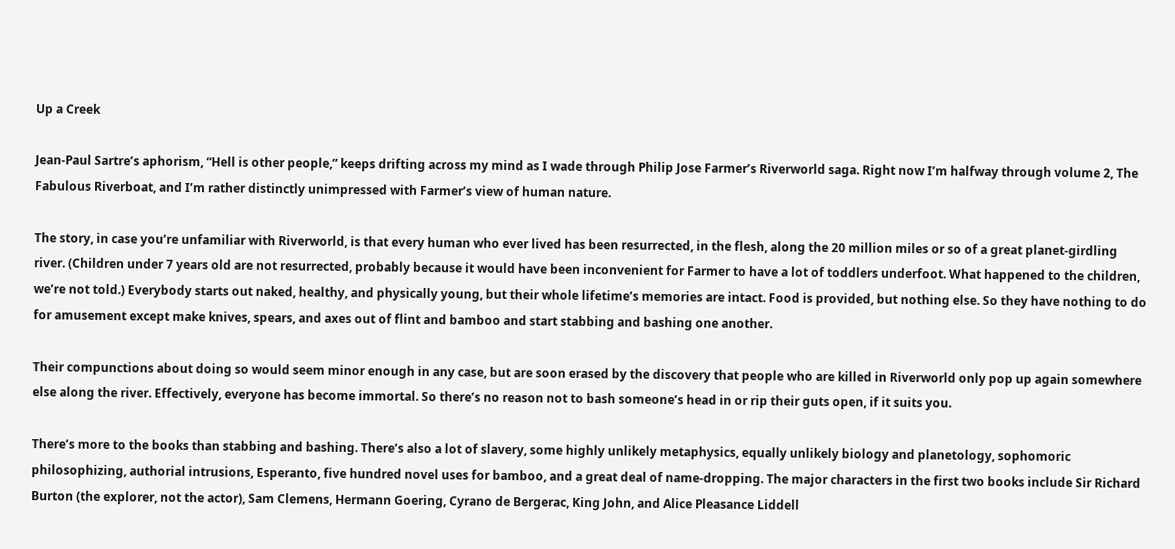Up a Creek

Jean-Paul Sartre’s aphorism, “Hell is other people,” keeps drifting across my mind as I wade through Philip Jose Farmer’s Riverworld saga. Right now I’m halfway through volume 2, The Fabulous Riverboat, and I’m rather distinctly unimpressed with Farmer’s view of human nature.

The story, in case you’re unfamiliar with Riverworld, is that every human who ever lived has been resurrected, in the flesh, along the 20 million miles or so of a great planet-girdling river. (Children under 7 years old are not resurrected, probably because it would have been inconvenient for Farmer to have a lot of toddlers underfoot. What happened to the children, we’re not told.) Everybody starts out naked, healthy, and physically young, but their whole lifetime’s memories are intact. Food is provided, but nothing else. So they have nothing to do for amusement except make knives, spears, and axes out of flint and bamboo and start stabbing and bashing one another.

Their compunctions about doing so would seem minor enough in any case, but are soon erased by the discovery that people who are killed in Riverworld only pop up again somewhere else along the river. Effectively, everyone has become immortal. So there’s no reason not to bash someone’s head in or rip their guts open, if it suits you.

There’s more to the books than stabbing and bashing. There’s also a lot of slavery, some highly unlikely metaphysics, equally unlikely biology and planetology, sophomoric philosophizing, authorial intrusions, Esperanto, five hundred novel uses for bamboo, and a great deal of name-dropping. The major characters in the first two books include Sir Richard Burton (the explorer, not the actor), Sam Clemens, Hermann Goering, Cyrano de Bergerac, King John, and Alice Pleasance Liddell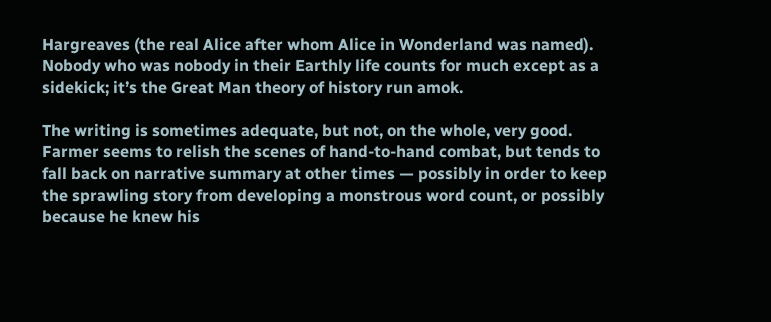Hargreaves (the real Alice after whom Alice in Wonderland was named). Nobody who was nobody in their Earthly life counts for much except as a sidekick; it’s the Great Man theory of history run amok.

The writing is sometimes adequate, but not, on the whole, very good. Farmer seems to relish the scenes of hand-to-hand combat, but tends to fall back on narrative summary at other times — possibly in order to keep the sprawling story from developing a monstrous word count, or possibly because he knew his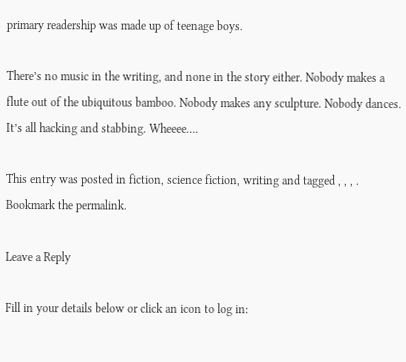primary readership was made up of teenage boys.

There’s no music in the writing, and none in the story either. Nobody makes a flute out of the ubiquitous bamboo. Nobody makes any sculpture. Nobody dances. It’s all hacking and stabbing. Wheeee….

This entry was posted in fiction, science fiction, writing and tagged , , , . Bookmark the permalink.

Leave a Reply

Fill in your details below or click an icon to log in: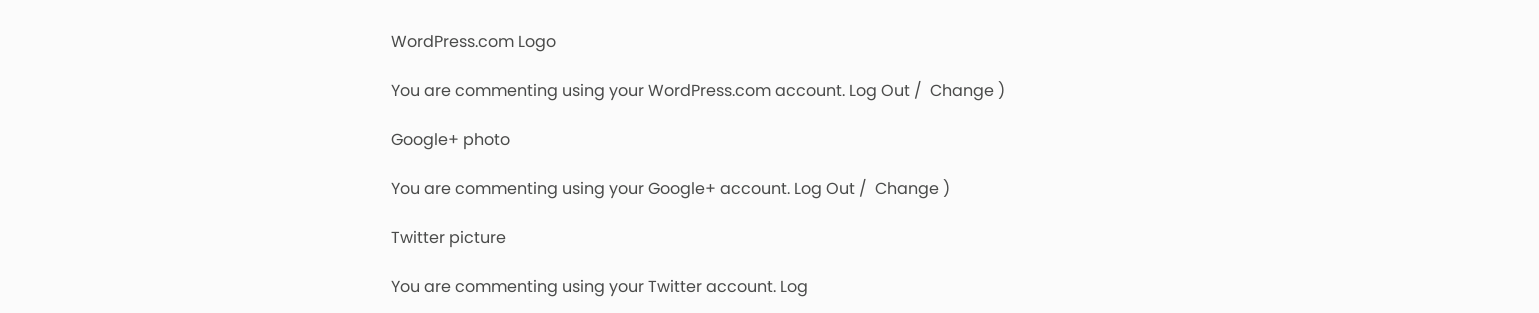WordPress.com Logo

You are commenting using your WordPress.com account. Log Out /  Change )

Google+ photo

You are commenting using your Google+ account. Log Out /  Change )

Twitter picture

You are commenting using your Twitter account. Log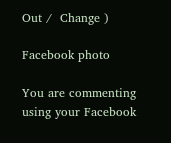Out /  Change )

Facebook photo

You are commenting using your Facebook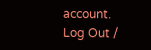account. Log Out /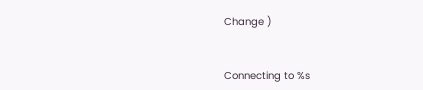Change )


Connecting to %s